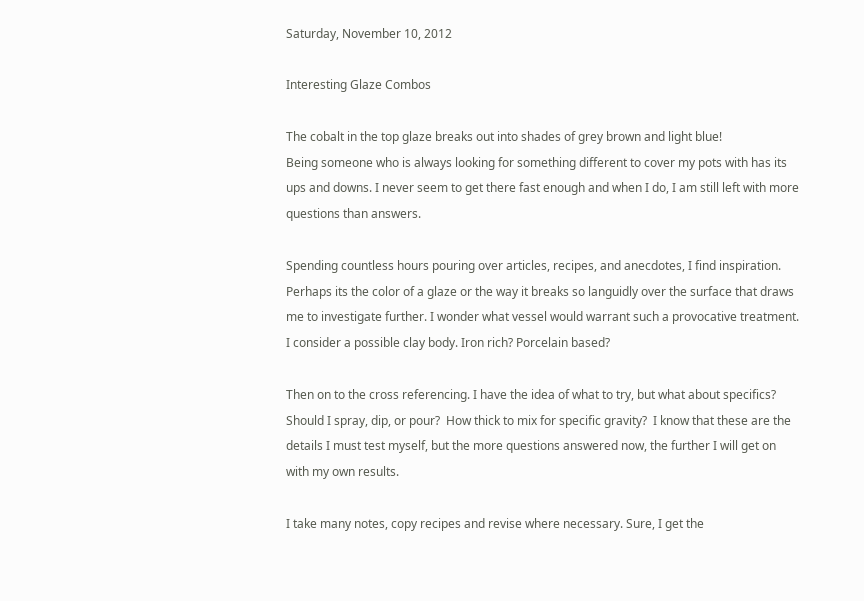Saturday, November 10, 2012

Interesting Glaze Combos

The cobalt in the top glaze breaks out into shades of grey brown and light blue!
Being someone who is always looking for something different to cover my pots with has its ups and downs. I never seem to get there fast enough and when I do, I am still left with more questions than answers.

Spending countless hours pouring over articles, recipes, and anecdotes, I find inspiration. Perhaps its the color of a glaze or the way it breaks so languidly over the surface that draws me to investigate further. I wonder what vessel would warrant such a provocative treatment. I consider a possible clay body. Iron rich? Porcelain based?

Then on to the cross referencing. I have the idea of what to try, but what about specifics?  Should I spray, dip, or pour?  How thick to mix for specific gravity?  I know that these are the details I must test myself, but the more questions answered now, the further I will get on with my own results.

I take many notes, copy recipes and revise where necessary. Sure, I get the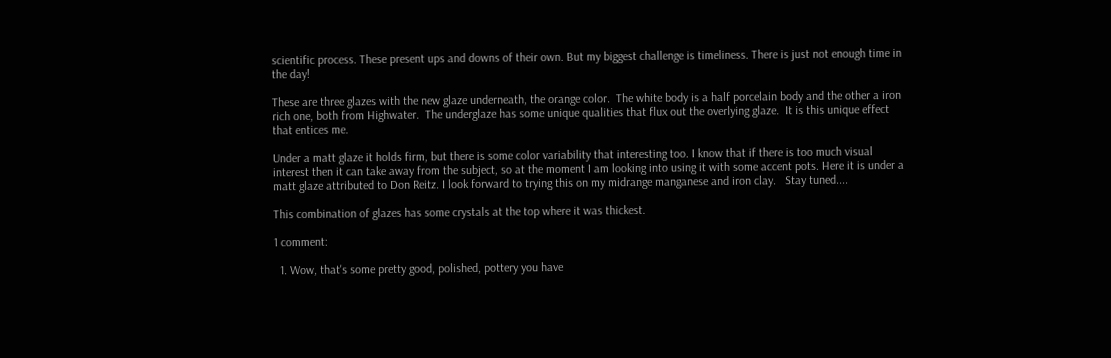scientific process. These present ups and downs of their own. But my biggest challenge is timeliness. There is just not enough time in the day!

These are three glazes with the new glaze underneath, the orange color.  The white body is a half porcelain body and the other a iron rich one, both from Highwater.  The underglaze has some unique qualities that flux out the overlying glaze.  It is this unique effect that entices me.

Under a matt glaze it holds firm, but there is some color variability that interesting too. I know that if there is too much visual interest then it can take away from the subject, so at the moment I am looking into using it with some accent pots. Here it is under a matt glaze attributed to Don Reitz. I look forward to trying this on my midrange manganese and iron clay.   Stay tuned....

This combination of glazes has some crystals at the top where it was thickest.

1 comment:

  1. Wow, that's some pretty good, polished, pottery you have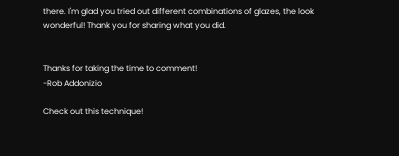there. I'm glad you tried out different combinations of glazes, the look wonderful! Thank you for sharing what you did.


Thanks for taking the time to comment!
-Rob Addonizio

Check out this technique!